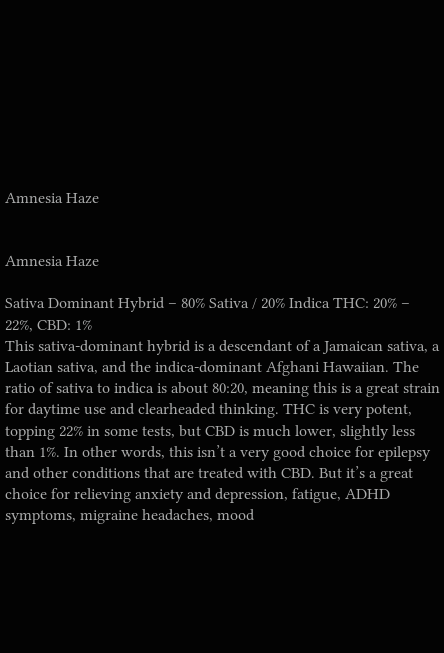Amnesia Haze


Amnesia Haze

Sativa Dominant Hybrid – 80% Sativa / 20% Indica THC: 20% – 22%, CBD: 1%
This sativa-dominant hybrid is a descendant of a Jamaican sativa, a Laotian sativa, and the indica-dominant Afghani Hawaiian. The ratio of sativa to indica is about 80:20, meaning this is a great strain for daytime use and clearheaded thinking. THC is very potent, topping 22% in some tests, but CBD is much lower, slightly less than 1%. In other words, this isn’t a very good choice for epilepsy and other conditions that are treated with CBD. But it’s a great choice for relieving anxiety and depression, fatigue, ADHD symptoms, migraine headaches, mood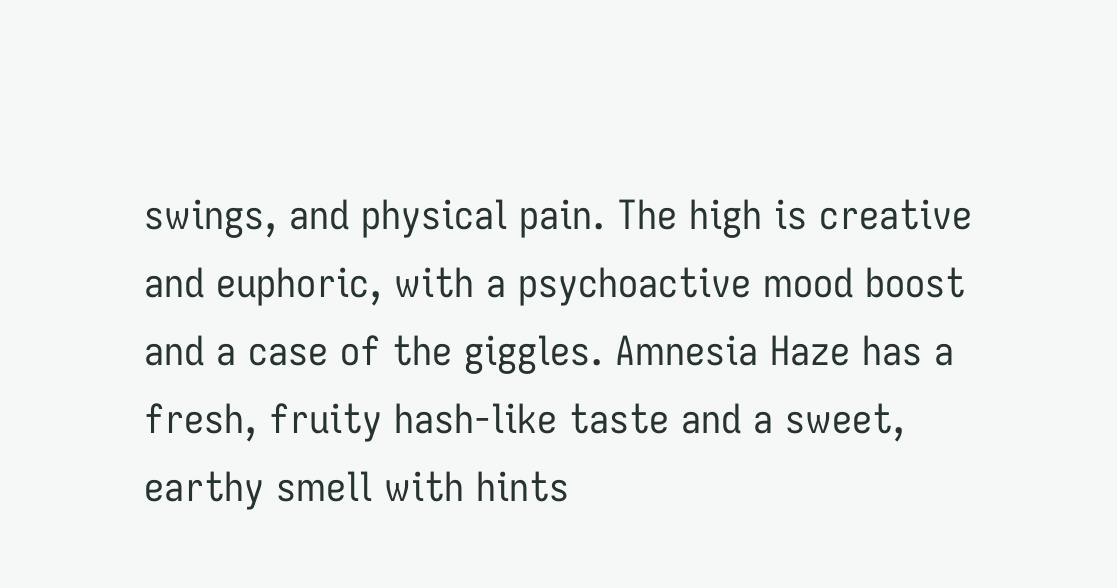swings, and physical pain. The high is creative and euphoric, with a psychoactive mood boost and a case of the giggles. Amnesia Haze has a fresh, fruity hash-like taste and a sweet, earthy smell with hints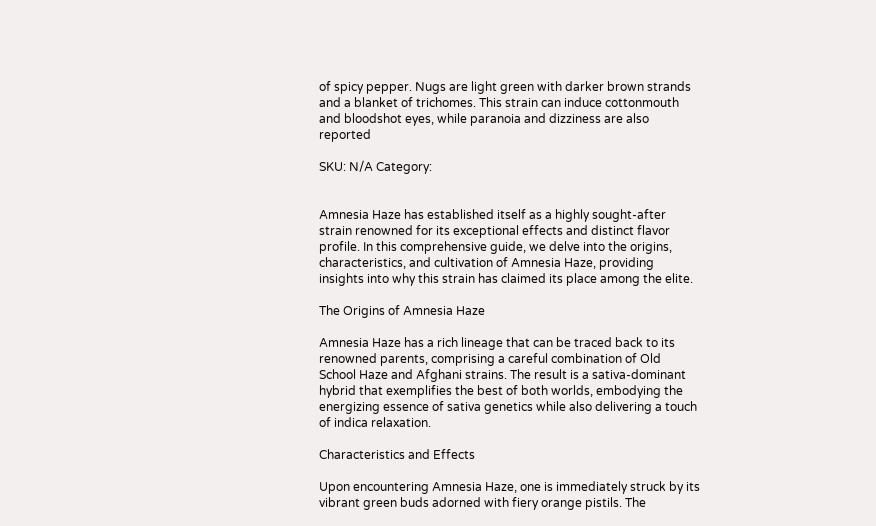of spicy pepper. Nugs are light green with darker brown strands and a blanket of trichomes. This strain can induce cottonmouth and bloodshot eyes, while paranoia and dizziness are also reported

SKU: N/A Category:


Amnesia Haze has established itself as a highly sought-after strain renowned for its exceptional effects and distinct flavor profile. In this comprehensive guide, we delve into the origins, characteristics, and cultivation of Amnesia Haze, providing insights into why this strain has claimed its place among the elite.

The Origins of Amnesia Haze

Amnesia Haze has a rich lineage that can be traced back to its renowned parents, comprising a careful combination of Old School Haze and Afghani strains. The result is a sativa-dominant hybrid that exemplifies the best of both worlds, embodying the energizing essence of sativa genetics while also delivering a touch of indica relaxation.

Characteristics and Effects

Upon encountering Amnesia Haze, one is immediately struck by its vibrant green buds adorned with fiery orange pistils. The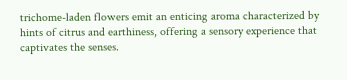trichome-laden flowers emit an enticing aroma characterized by hints of citrus and earthiness, offering a sensory experience that captivates the senses.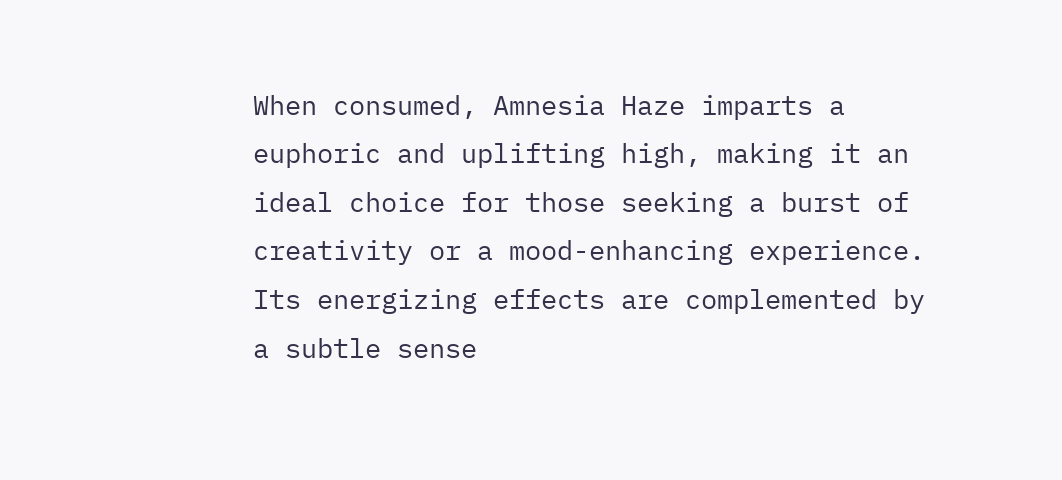When consumed, Amnesia Haze imparts a euphoric and uplifting high, making it an ideal choice for those seeking a burst of creativity or a mood-enhancing experience. Its energizing effects are complemented by a subtle sense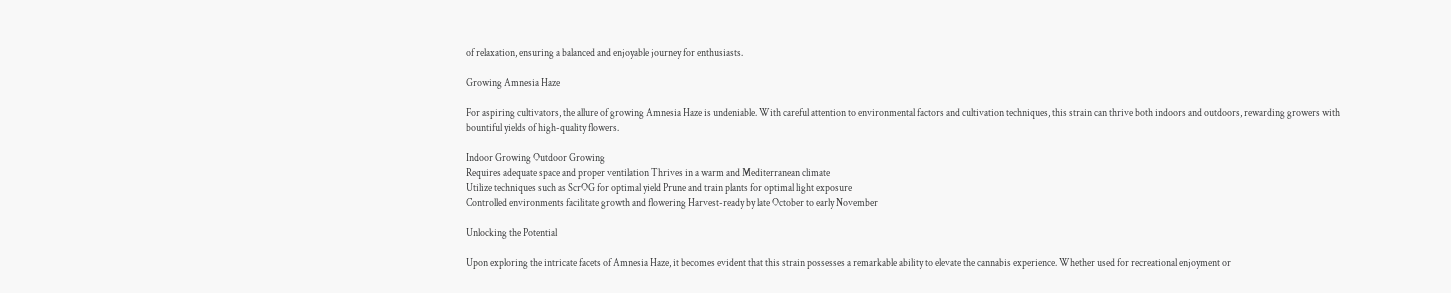of relaxation, ensuring a balanced and enjoyable journey for enthusiasts.

Growing Amnesia Haze

For aspiring cultivators, the allure of growing Amnesia Haze is undeniable. With careful attention to environmental factors and cultivation techniques, this strain can thrive both indoors and outdoors, rewarding growers with bountiful yields of high-quality flowers.

Indoor Growing Outdoor Growing
Requires adequate space and proper ventilation Thrives in a warm and Mediterranean climate
Utilize techniques such as ScrOG for optimal yield Prune and train plants for optimal light exposure
Controlled environments facilitate growth and flowering Harvest-ready by late October to early November

Unlocking the Potential

Upon exploring the intricate facets of Amnesia Haze, it becomes evident that this strain possesses a remarkable ability to elevate the cannabis experience. Whether used for recreational enjoyment or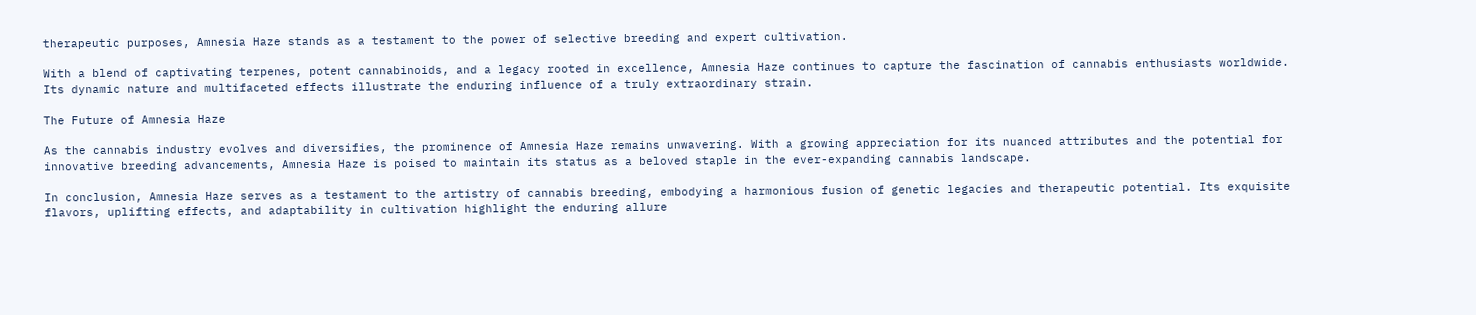therapeutic purposes, Amnesia Haze stands as a testament to the power of selective breeding and expert cultivation.

With a blend of captivating terpenes, potent cannabinoids, and a legacy rooted in excellence, Amnesia Haze continues to capture the fascination of cannabis enthusiasts worldwide. Its dynamic nature and multifaceted effects illustrate the enduring influence of a truly extraordinary strain.

The Future of Amnesia Haze

As the cannabis industry evolves and diversifies, the prominence of Amnesia Haze remains unwavering. With a growing appreciation for its nuanced attributes and the potential for innovative breeding advancements, Amnesia Haze is poised to maintain its status as a beloved staple in the ever-expanding cannabis landscape.

In conclusion, Amnesia Haze serves as a testament to the artistry of cannabis breeding, embodying a harmonious fusion of genetic legacies and therapeutic potential. Its exquisite flavors, uplifting effects, and adaptability in cultivation highlight the enduring allure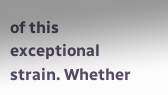of this exceptional strain. Whether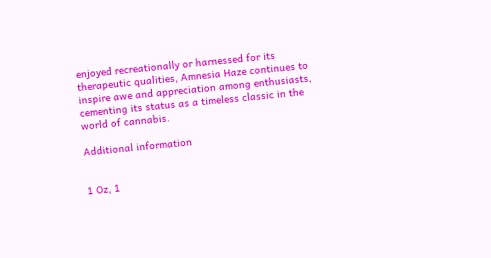enjoyed recreationally or harnessed for its therapeutic qualities, Amnesia Haze continues to inspire awe and appreciation among enthusiasts, cementing its status as a timeless classic in the world of cannabis.

Additional information


1 Oz, 1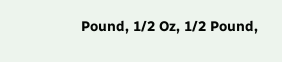Pound, 1/2 Oz, 1/2 Pound,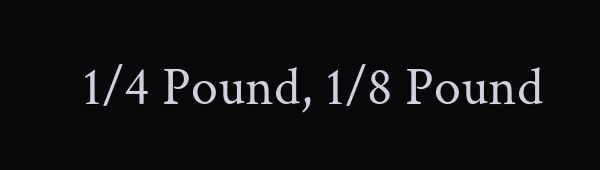1/4 Pound, 1/8 Pound